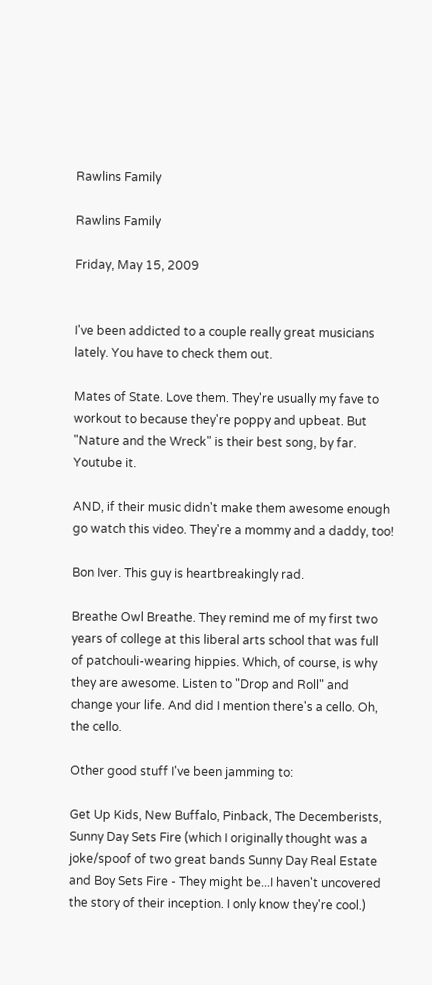Rawlins Family

Rawlins Family

Friday, May 15, 2009


I've been addicted to a couple really great musicians lately. You have to check them out.

Mates of State. Love them. They're usually my fave to workout to because they're poppy and upbeat. But "Nature and the Wreck" is their best song, by far. Youtube it.

AND, if their music didn't make them awesome enough go watch this video. They're a mommy and a daddy, too!

Bon Iver. This guy is heartbreakingly rad.

Breathe Owl Breathe. They remind me of my first two years of college at this liberal arts school that was full of patchouli-wearing hippies. Which, of course, is why they are awesome. Listen to "Drop and Roll" and change your life. And did I mention there's a cello. Oh, the cello.

Other good stuff I've been jamming to:

Get Up Kids, New Buffalo, Pinback, The Decemberists, Sunny Day Sets Fire (which I originally thought was a joke/spoof of two great bands Sunny Day Real Estate and Boy Sets Fire - They might be...I haven't uncovered the story of their inception. I only know they're cool.)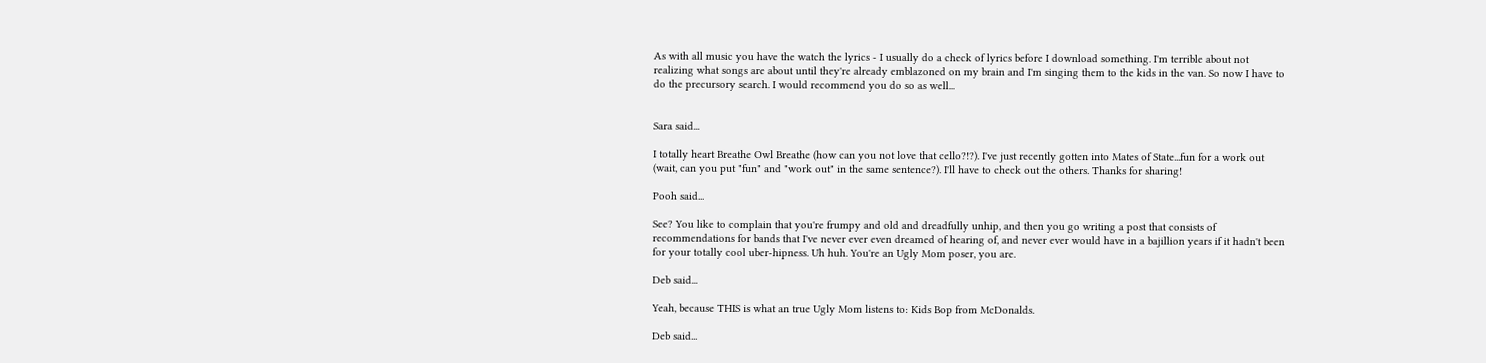As with all music you have the watch the lyrics - I usually do a check of lyrics before I download something. I'm terrible about not realizing what songs are about until they're already emblazoned on my brain and I'm singing them to the kids in the van. So now I have to do the precursory search. I would recommend you do so as well...


Sara said...

I totally heart Breathe Owl Breathe (how can you not love that cello?!?). I've just recently gotten into Mates of State...fun for a work out (wait, can you put "fun" and "work out" in the same sentence?). I'll have to check out the others. Thanks for sharing!

Pooh said...

See? You like to complain that you're frumpy and old and dreadfully unhip, and then you go writing a post that consists of recommendations for bands that I've never ever even dreamed of hearing of, and never ever would have in a bajillion years if it hadn't been for your totally cool uber-hipness. Uh huh. You're an Ugly Mom poser, you are.

Deb said...

Yeah, because THIS is what an true Ugly Mom listens to: Kids Bop from McDonalds.

Deb said...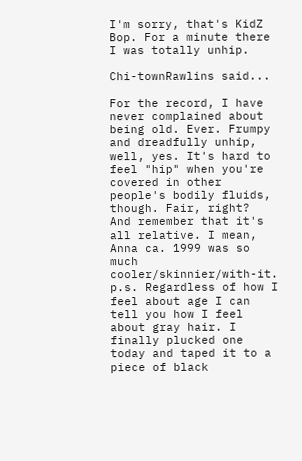I'm sorry, that's KidZ Bop. For a minute there I was totally unhip.

Chi-townRawlins said...

For the record, I have never complained about being old. Ever. Frumpy and dreadfully unhip, well, yes. It's hard to feel "hip" when you're covered in other people's bodily fluids, though. Fair, right?
And remember that it's all relative. I mean, Anna ca. 1999 was so much cooler/skinnier/with-it.
p.s. Regardless of how I feel about age I can tell you how I feel about gray hair. I finally plucked one today and taped it to a piece of black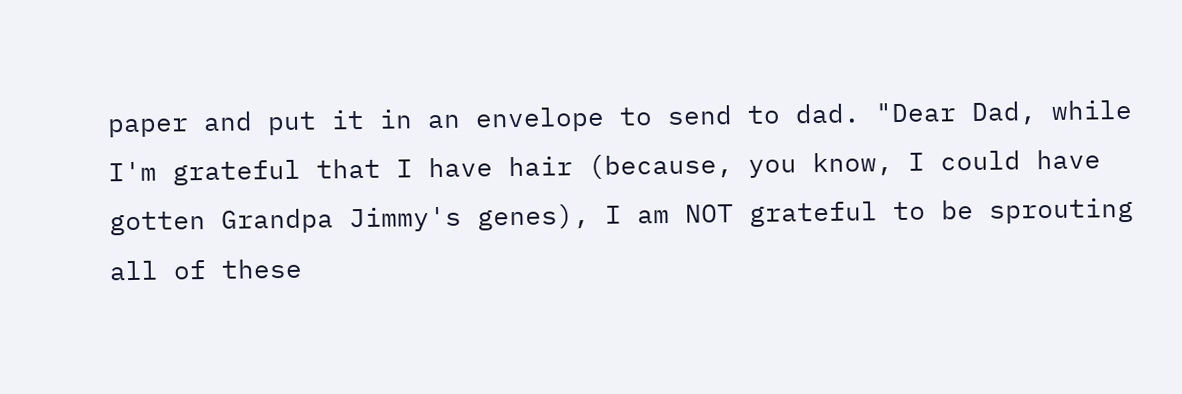paper and put it in an envelope to send to dad. "Dear Dad, while I'm grateful that I have hair (because, you know, I could have gotten Grandpa Jimmy's genes), I am NOT grateful to be sprouting all of these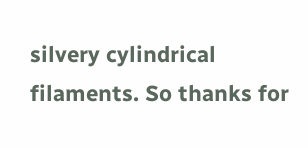silvery cylindrical filaments. So thanks for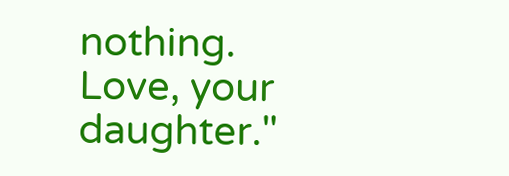nothing. Love, your daughter."